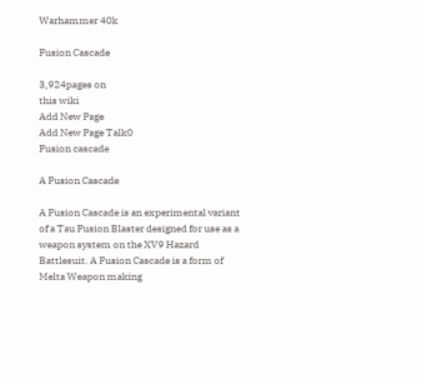Warhammer 40k

Fusion Cascade

3,924pages on
this wiki
Add New Page
Add New Page Talk0
Fusion cascade

A Fusion Cascade

A Fusion Cascade is an experimental variant of a Tau Fusion Blaster designed for use as a weapon system on the XV9 Hazard Battlesuit. A Fusion Cascade is a form of Melta Weapon making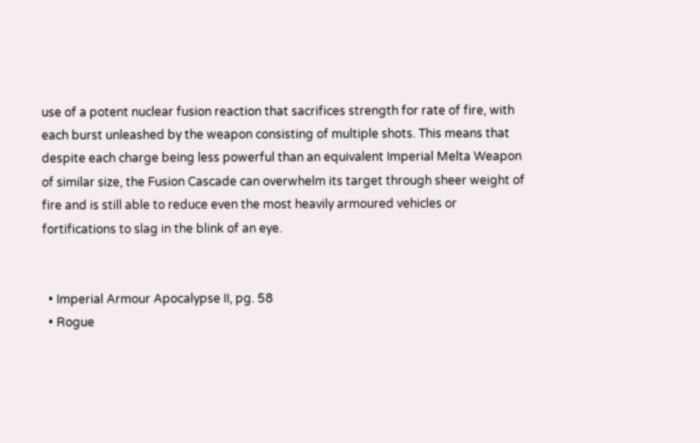use of a potent nuclear fusion reaction that sacrifices strength for rate of fire, with each burst unleashed by the weapon consisting of multiple shots. This means that despite each charge being less powerful than an equivalent Imperial Melta Weapon of similar size, the Fusion Cascade can overwhelm its target through sheer weight of fire and is still able to reduce even the most heavily armoured vehicles or fortifications to slag in the blink of an eye.


  • Imperial Armour Apocalypse II, pg. 58
  • Rogue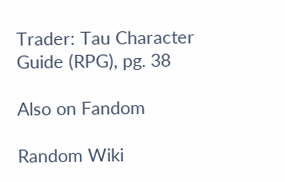Trader: Tau Character Guide (RPG), pg. 38

Also on Fandom

Random Wiki